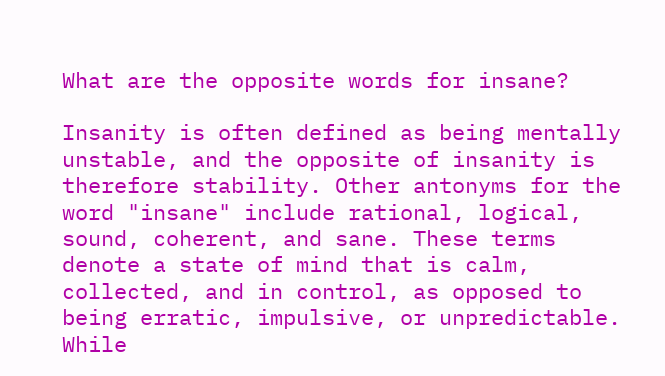What are the opposite words for insane?

Insanity is often defined as being mentally unstable, and the opposite of insanity is therefore stability. Other antonyms for the word "insane" include rational, logical, sound, coherent, and sane. These terms denote a state of mind that is calm, collected, and in control, as opposed to being erratic, impulsive, or unpredictable. While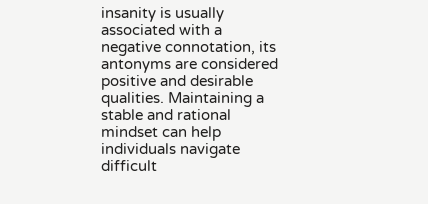insanity is usually associated with a negative connotation, its antonyms are considered positive and desirable qualities. Maintaining a stable and rational mindset can help individuals navigate difficult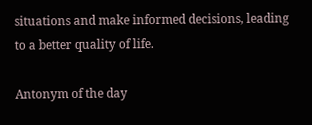situations and make informed decisions, leading to a better quality of life.

Antonym of the day